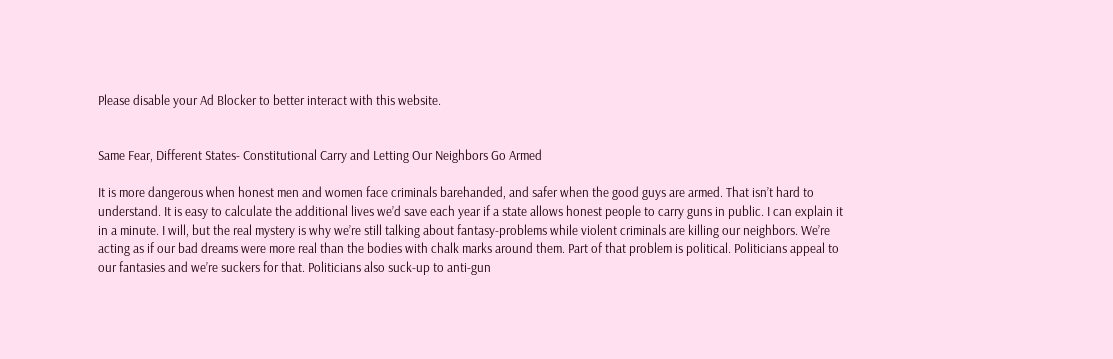Please disable your Ad Blocker to better interact with this website.


Same Fear, Different States- Constitutional Carry and Letting Our Neighbors Go Armed

It is more dangerous when honest men and women face criminals barehanded, and safer when the good guys are armed. That isn’t hard to understand. It is easy to calculate the additional lives we’d save each year if a state allows honest people to carry guns in public. I can explain it in a minute. I will, but the real mystery is why we’re still talking about fantasy-problems while violent criminals are killing our neighbors. We’re acting as if our bad dreams were more real than the bodies with chalk marks around them. Part of that problem is political. Politicians appeal to our fantasies and we’re suckers for that. Politicians also suck-up to anti-gun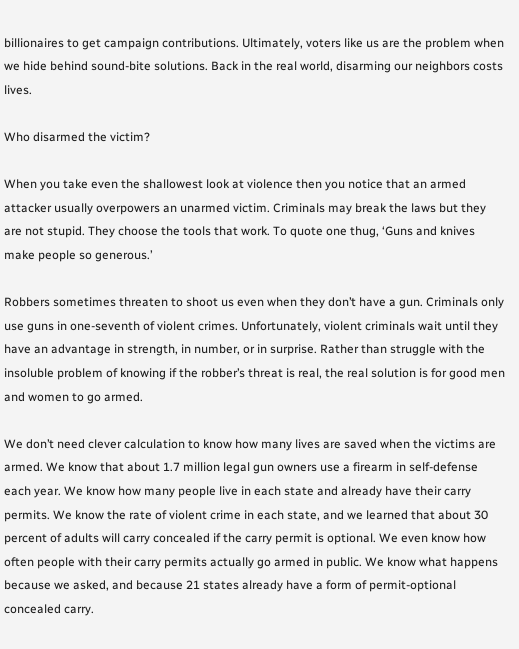billionaires to get campaign contributions. Ultimately, voters like us are the problem when we hide behind sound-bite solutions. Back in the real world, disarming our neighbors costs lives.

Who disarmed the victim?

When you take even the shallowest look at violence then you notice that an armed attacker usually overpowers an unarmed victim. Criminals may break the laws but they are not stupid. They choose the tools that work. To quote one thug, ‘Guns and knives make people so generous.’

Robbers sometimes threaten to shoot us even when they don’t have a gun. Criminals only use guns in one-seventh of violent crimes. Unfortunately, violent criminals wait until they have an advantage in strength, in number, or in surprise. Rather than struggle with the insoluble problem of knowing if the robber’s threat is real, the real solution is for good men and women to go armed.

We don’t need clever calculation to know how many lives are saved when the victims are armed. We know that about 1.7 million legal gun owners use a firearm in self-defense each year. We know how many people live in each state and already have their carry permits. We know the rate of violent crime in each state, and we learned that about 30 percent of adults will carry concealed if the carry permit is optional. We even know how often people with their carry permits actually go armed in public. We know what happens because we asked, and because 21 states already have a form of permit-optional concealed carry.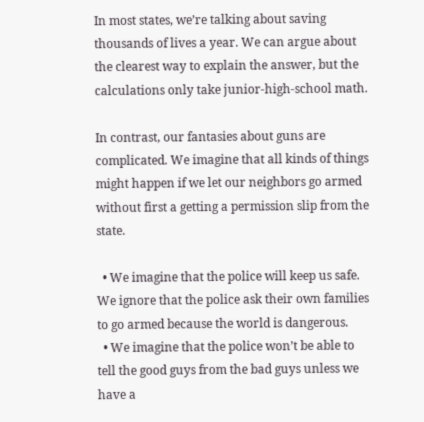In most states, we’re talking about saving thousands of lives a year. We can argue about the clearest way to explain the answer, but the calculations only take junior-high-school math.

In contrast, our fantasies about guns are complicated. We imagine that all kinds of things might happen if we let our neighbors go armed without first a getting a permission slip from the state.

  • We imagine that the police will keep us safe. We ignore that the police ask their own families to go armed because the world is dangerous.
  • We imagine that the police won’t be able to tell the good guys from the bad guys unless we have a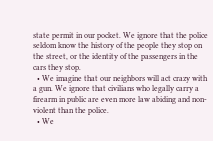state permit in our pocket. We ignore that the police seldom know the history of the people they stop on the street, or the identity of the passengers in the cars they stop.
  • We imagine that our neighbors will act crazy with a gun. We ignore that civilians who legally carry a firearm in public are even more law abiding and non-violent than the police.
  • We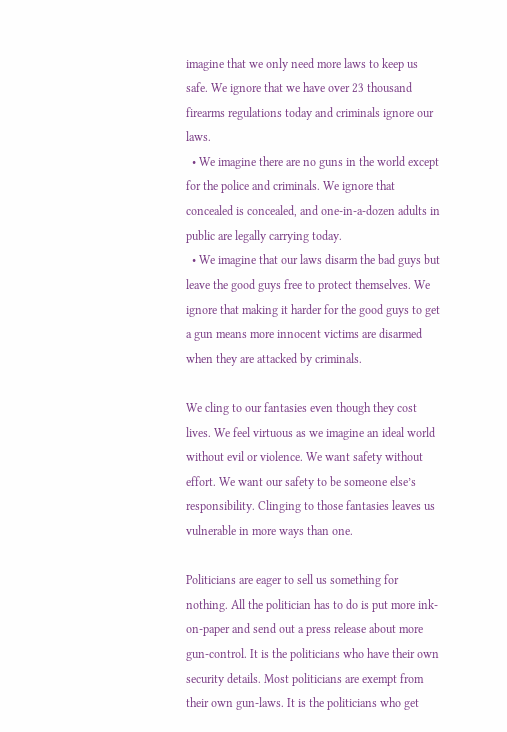imagine that we only need more laws to keep us safe. We ignore that we have over 23 thousand firearms regulations today and criminals ignore our laws.
  • We imagine there are no guns in the world except for the police and criminals. We ignore that concealed is concealed, and one-in-a-dozen adults in public are legally carrying today.
  • We imagine that our laws disarm the bad guys but leave the good guys free to protect themselves. We ignore that making it harder for the good guys to get a gun means more innocent victims are disarmed when they are attacked by criminals.

We cling to our fantasies even though they cost lives. We feel virtuous as we imagine an ideal world without evil or violence. We want safety without effort. We want our safety to be someone else’s responsibility. Clinging to those fantasies leaves us vulnerable in more ways than one.

Politicians are eager to sell us something for nothing. All the politician has to do is put more ink-on-paper and send out a press release about more gun-control. It is the politicians who have their own security details. Most politicians are exempt from their own gun-laws. It is the politicians who get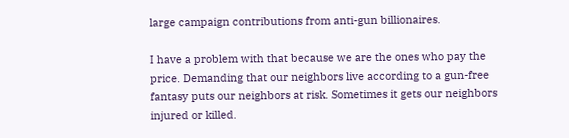large campaign contributions from anti-gun billionaires.

I have a problem with that because we are the ones who pay the price. Demanding that our neighbors live according to a gun-free fantasy puts our neighbors at risk. Sometimes it gets our neighbors injured or killed.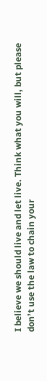I believe we should live and let live. Think what you will, but please don’t use the law to chain your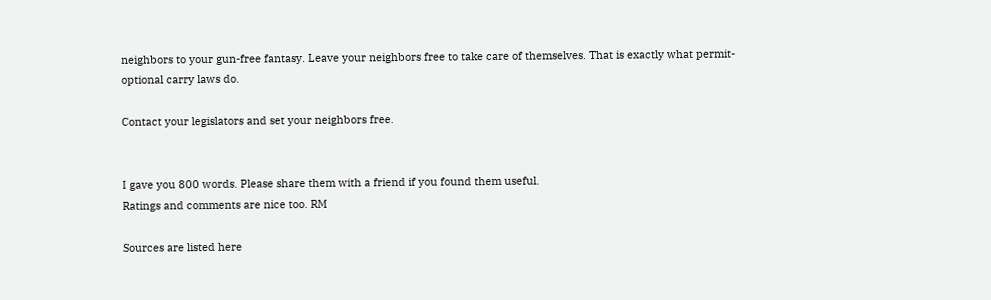neighbors to your gun-free fantasy. Leave your neighbors free to take care of themselves. That is exactly what permit-optional carry laws do.

Contact your legislators and set your neighbors free.


I gave you 800 words. Please share them with a friend if you found them useful.
Ratings and comments are nice too. RM

Sources are listed here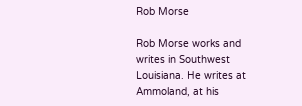Rob Morse

Rob Morse works and writes in Southwest Louisiana. He writes at Ammoland, at his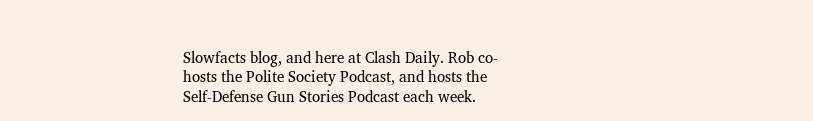Slowfacts blog, and here at Clash Daily. Rob co-hosts the Polite Society Podcast, and hosts the Self-Defense Gun Stories Podcast each week.